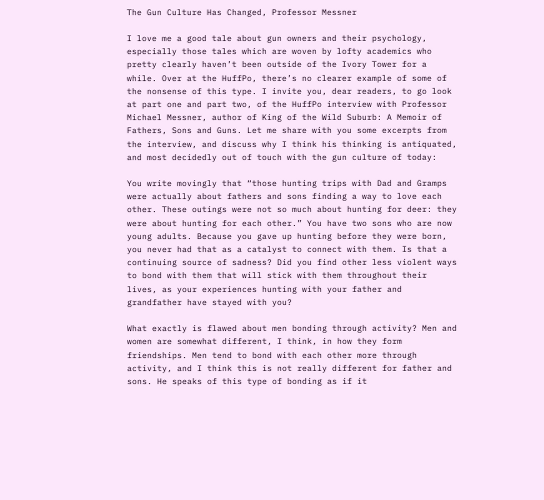The Gun Culture Has Changed, Professor Messner

I love me a good tale about gun owners and their psychology, especially those tales which are woven by lofty academics who pretty clearly haven’t been outside of the Ivory Tower for a while. Over at the HuffPo, there’s no clearer example of some of the nonsense of this type. I invite you, dear readers, to go look at part one and part two, of the HuffPo interview with Professor Michael Messner, author of King of the Wild Suburb: A Memoir of Fathers, Sons and Guns. Let me share with you some excerpts from the interview, and discuss why I think his thinking is antiquated, and most decidedly out of touch with the gun culture of today:

You write movingly that “those hunting trips with Dad and Gramps were actually about fathers and sons finding a way to love each other. These outings were not so much about hunting for deer: they were about hunting for each other.” You have two sons who are now young adults. Because you gave up hunting before they were born, you never had that as a catalyst to connect with them. Is that a continuing source of sadness? Did you find other less violent ways to bond with them that will stick with them throughout their lives, as your experiences hunting with your father and grandfather have stayed with you?

What exactly is flawed about men bonding through activity? Men and women are somewhat different, I think, in how they form friendships. Men tend to bond with each other more through activity, and I think this is not really different for father and sons. He speaks of this type of bonding as if it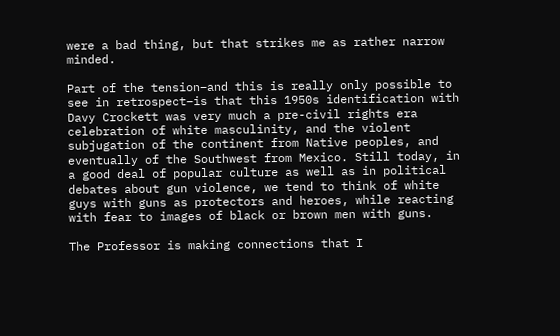were a bad thing, but that strikes me as rather narrow minded.

Part of the tension–and this is really only possible to see in retrospect–is that this 1950s identification with Davy Crockett was very much a pre-civil rights era celebration of white masculinity, and the violent subjugation of the continent from Native peoples, and eventually of the Southwest from Mexico. Still today, in a good deal of popular culture as well as in political debates about gun violence, we tend to think of white guys with guns as protectors and heroes, while reacting with fear to images of black or brown men with guns.

The Professor is making connections that I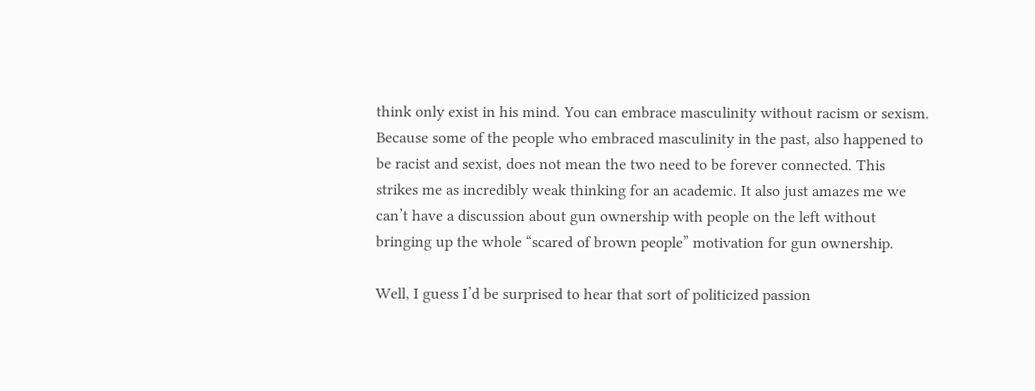think only exist in his mind. You can embrace masculinity without racism or sexism. Because some of the people who embraced masculinity in the past, also happened to be racist and sexist, does not mean the two need to be forever connected. This strikes me as incredibly weak thinking for an academic. It also just amazes me we can’t have a discussion about gun ownership with people on the left without bringing up the whole “scared of brown people” motivation for gun ownership.

Well, I guess I’d be surprised to hear that sort of politicized passion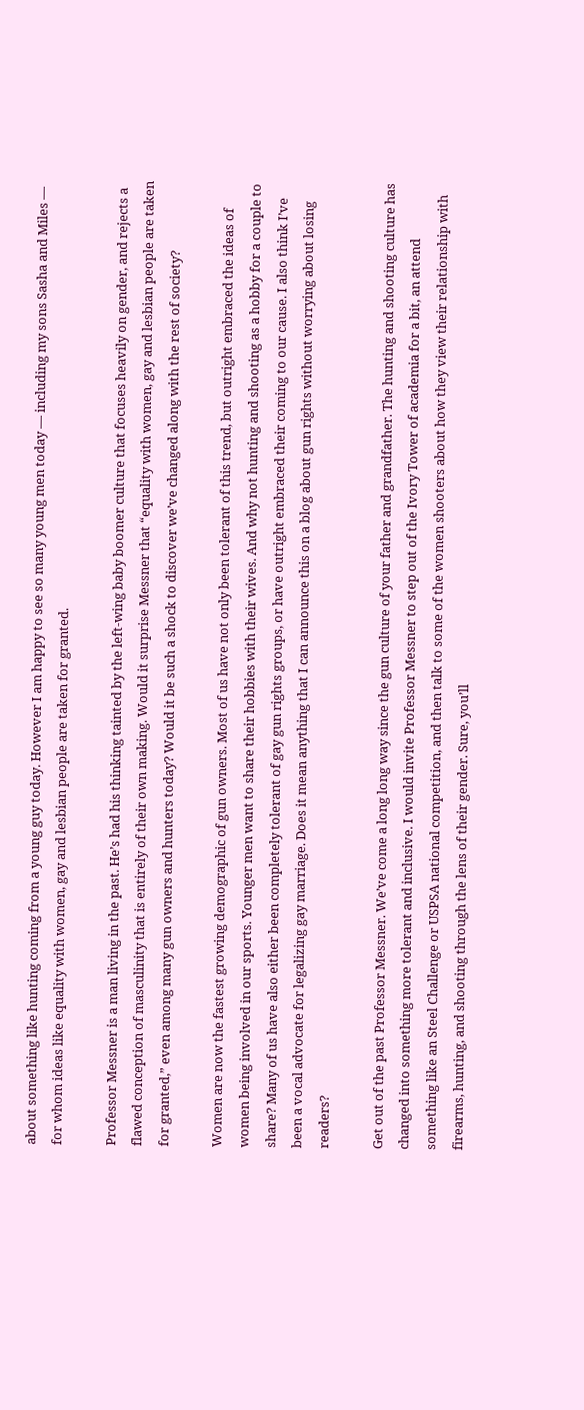about something like hunting coming from a young guy today. However I am happy to see so many young men today — including my sons Sasha and Miles — for whom ideas like equality with women, gay and lesbian people are taken for granted.

Professor Messner is a man living in the past. He’s had his thinking tainted by the left-wing baby boomer culture that focuses heavily on gender, and rejects a flawed conception of masculinity that is entirely of their own making. Would it surprise Messner that “equality with women, gay and lesbian people are taken for granted,” even among many gun owners and hunters today? Would it be such a shock to discover we’ve changed along with the rest of society?

Women are now the fastest growing demographic of gun owners. Most of us have not only been tolerant of this trend, but outright embraced the ideas of women being involved in our sports. Younger men want to share their hobbies with their wives. And why not hunting and shooting as a hobby for a couple to share? Many of us have also either been completely tolerant of gay gun rights groups, or have outright embraced their coming to our cause. I also think I’ve been a vocal advocate for legalizing gay marriage. Does it mean anything that I can announce this on a blog about gun rights without worrying about losing readers?

Get out of the past Professor Messner. We’ve come a long long way since the gun culture of your father and grandfather. The hunting and shooting culture has changed into something more tolerant and inclusive. I would invite Professor Messner to step out of the Ivory Tower of academia for a bit, an attend something like an Steel Challenge or USPSA national competition, and then talk to some of the women shooters about how they view their relationship with firearms, hunting, and shooting through the lens of their gender. Sure, you’ll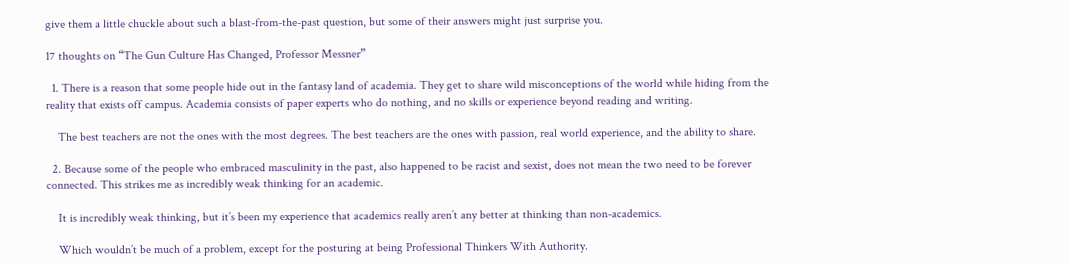give them a little chuckle about such a blast-from-the-past question, but some of their answers might just surprise you.

17 thoughts on “The Gun Culture Has Changed, Professor Messner”

  1. There is a reason that some people hide out in the fantasy land of academia. They get to share wild misconceptions of the world while hiding from the reality that exists off campus. Academia consists of paper experts who do nothing, and no skills or experience beyond reading and writing.

    The best teachers are not the ones with the most degrees. The best teachers are the ones with passion, real world experience, and the ability to share.

  2. Because some of the people who embraced masculinity in the past, also happened to be racist and sexist, does not mean the two need to be forever connected. This strikes me as incredibly weak thinking for an academic.

    It is incredibly weak thinking, but it’s been my experience that academics really aren’t any better at thinking than non-academics.

    Which wouldn’t be much of a problem, except for the posturing at being Professional Thinkers With Authority.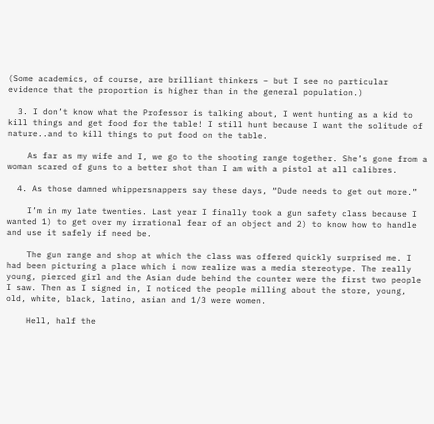(Some academics, of course, are brilliant thinkers – but I see no particular evidence that the proportion is higher than in the general population.)

  3. I don’t know what the Professor is talking about, I went hunting as a kid to kill things and get food for the table! I still hunt because I want the solitude of nature..and to kill things to put food on the table.

    As far as my wife and I, we go to the shooting range together. She’s gone from a woman scared of guns to a better shot than I am with a pistol at all calibres.

  4. As those damned whippersnappers say these days, “Dude needs to get out more.”

    I’m in my late twenties. Last year I finally took a gun safety class because I wanted 1) to get over my irrational fear of an object and 2) to know how to handle and use it safely if need be.

    The gun range and shop at which the class was offered quickly surprised me. I had been picturing a place which i now realize was a media stereotype. The really young, pierced girl and the Asian dude behind the counter were the first two people I saw. Then as I signed in, I noticed the people milling about the store, young, old, white, black, latino, asian and 1/3 were women.

    Hell, half the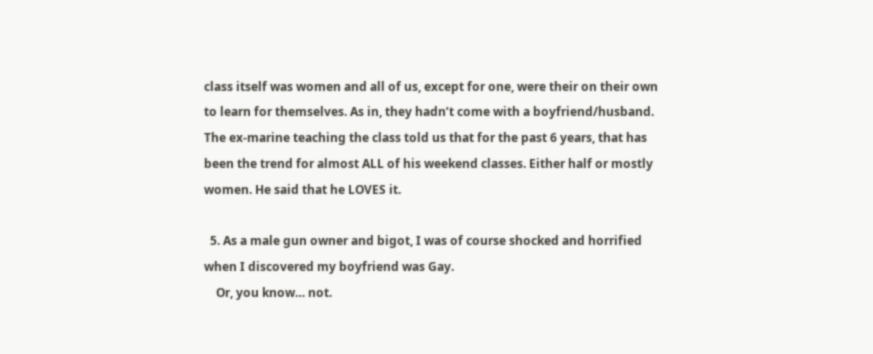class itself was women and all of us, except for one, were their on their own to learn for themselves. As in, they hadn’t come with a boyfriend/husband. The ex-marine teaching the class told us that for the past 6 years, that has been the trend for almost ALL of his weekend classes. Either half or mostly women. He said that he LOVES it.

  5. As a male gun owner and bigot, I was of course shocked and horrified when I discovered my boyfriend was Gay.
    Or, you know… not.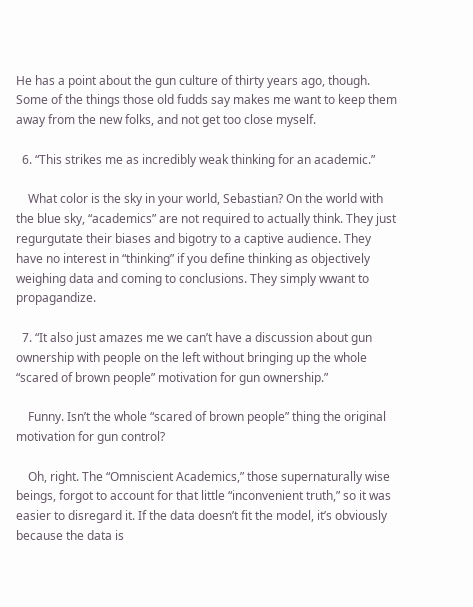He has a point about the gun culture of thirty years ago, though. Some of the things those old fudds say makes me want to keep them away from the new folks, and not get too close myself.

  6. “This strikes me as incredibly weak thinking for an academic.”

    What color is the sky in your world, Sebastian? On the world with the blue sky, “academics” are not required to actually think. They just regurgutate their biases and bigotry to a captive audience. They have no interest in “thinking” if you define thinking as objectively weighing data and coming to conclusions. They simply wwant to propagandize.

  7. “It also just amazes me we can’t have a discussion about gun ownership with people on the left without bringing up the whole “scared of brown people” motivation for gun ownership.”

    Funny. Isn’t the whole “scared of brown people” thing the original motivation for gun control?

    Oh, right. The “Omniscient Academics,” those supernaturally wise beings, forgot to account for that little “inconvenient truth,” so it was easier to disregard it. If the data doesn’t fit the model, it’s obviously because the data is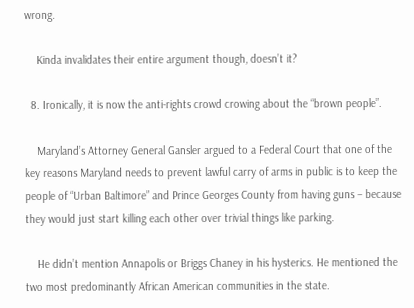wrong.

    Kinda invalidates their entire argument though, doesn’t it?

  8. Ironically, it is now the anti-rights crowd crowing about the “brown people”.

    Maryland’s Attorney General Gansler argued to a Federal Court that one of the key reasons Maryland needs to prevent lawful carry of arms in public is to keep the people of “Urban Baltimore” and Prince Georges County from having guns – because they would just start killing each other over trivial things like parking.

    He didn’t mention Annapolis or Briggs Chaney in his hysterics. He mentioned the two most predominantly African American communities in the state.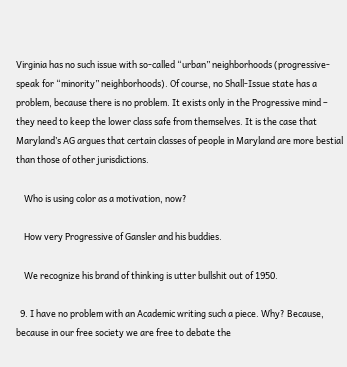Virginia has no such issue with so-called “urban” neighborhoods (progressive-speak for “minority” neighborhoods). Of course, no Shall-Issue state has a problem, because there is no problem. It exists only in the Progressive mind – they need to keep the lower class safe from themselves. It is the case that Maryland’s AG argues that certain classes of people in Maryland are more bestial than those of other jurisdictions.

    Who is using color as a motivation, now?

    How very Progressive of Gansler and his buddies.

    We recognize his brand of thinking is utter bullshit out of 1950.

  9. I have no problem with an Academic writing such a piece. Why? Because, because in our free society we are free to debate the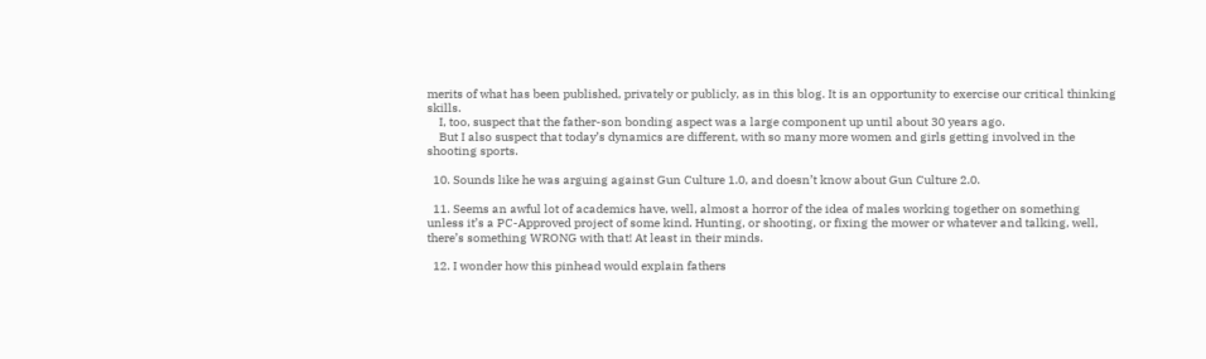merits of what has been published, privately or publicly, as in this blog. It is an opportunity to exercise our critical thinking skills.
    I, too, suspect that the father-son bonding aspect was a large component up until about 30 years ago.
    But I also suspect that today’s dynamics are different, with so many more women and girls getting involved in the shooting sports.

  10. Sounds like he was arguing against Gun Culture 1.0, and doesn’t know about Gun Culture 2.0.

  11. Seems an awful lot of academics have, well, almost a horror of the idea of males working together on something unless it’s a PC-Approved project of some kind. Hunting, or shooting, or fixing the mower or whatever and talking, well, there’s something WRONG with that! At least in their minds.

  12. I wonder how this pinhead would explain fathers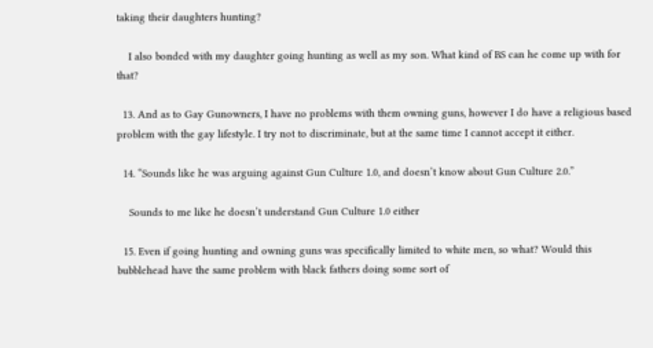taking their daughters hunting?

    I also bonded with my daughter going hunting as well as my son. What kind of BS can he come up with for that?

  13. And as to Gay Gunowners, I have no problems with them owning guns, however I do have a religious based problem with the gay lifestyle. I try not to discriminate, but at the same time I cannot accept it either.

  14. “Sounds like he was arguing against Gun Culture 1.0, and doesn’t know about Gun Culture 2.0.”

    Sounds to me like he doesn’t understand Gun Culture 1.0 either

  15. Even if going hunting and owning guns was specifically limited to white men, so what? Would this bubblehead have the same problem with black fathers doing some sort of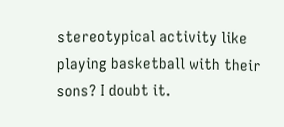stereotypical activity like playing basketball with their sons? I doubt it.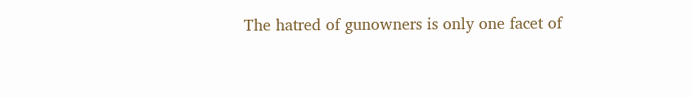The hatred of gunowners is only one facet of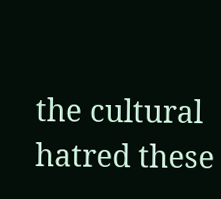the cultural hatred these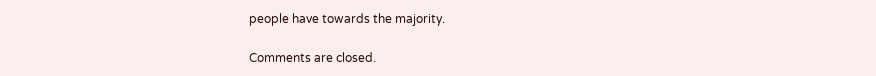people have towards the majority.

Comments are closed.